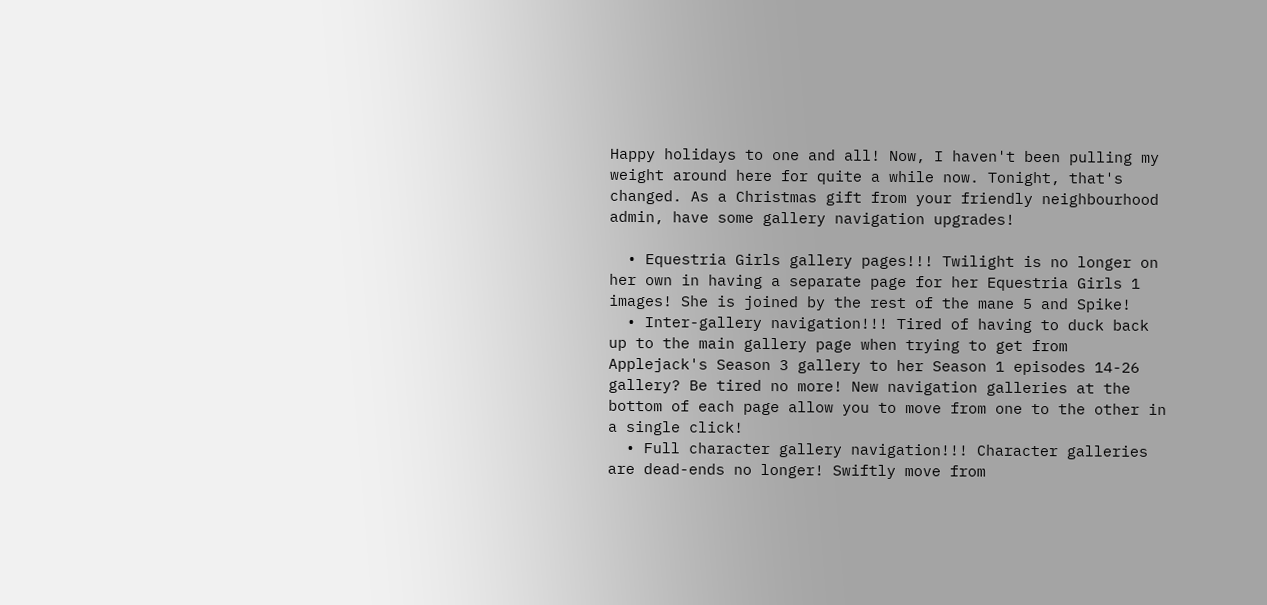Happy holidays to one and all! Now, I haven't been pulling my weight around here for quite a while now. Tonight, that's changed. As a Christmas gift from your friendly neighbourhood admin, have some gallery navigation upgrades!

  • Equestria Girls gallery pages!!! Twilight is no longer on her own in having a separate page for her Equestria Girls 1 images! She is joined by the rest of the mane 5 and Spike!
  • Inter-gallery navigation!!! Tired of having to duck back up to the main gallery page when trying to get from Applejack's Season 3 gallery to her Season 1 episodes 14-26 gallery? Be tired no more! New navigation galleries at the bottom of each page allow you to move from one to the other in a single click!
  • Full character gallery navigation!!! Character galleries are dead-ends no longer! Swiftly move from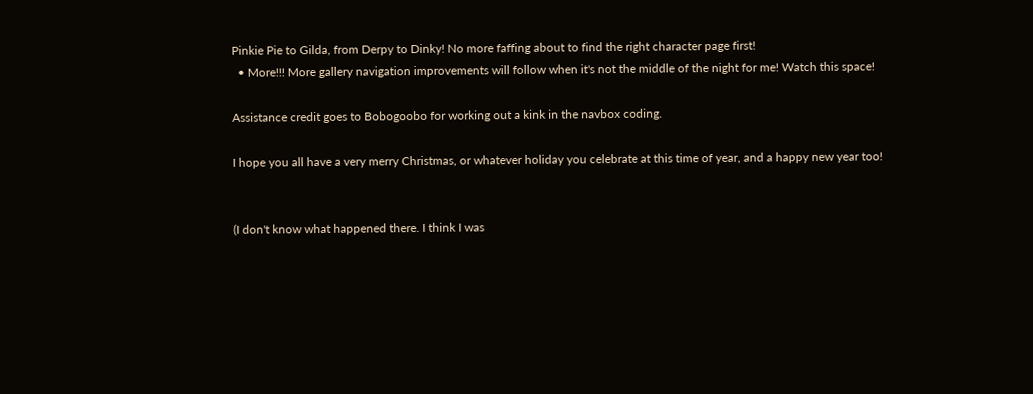Pinkie Pie to Gilda, from Derpy to Dinky! No more faffing about to find the right character page first!
  • More!!! More gallery navigation improvements will follow when it's not the middle of the night for me! Watch this space!

Assistance credit goes to Bobogoobo for working out a kink in the navbox coding.

I hope you all have a very merry Christmas, or whatever holiday you celebrate at this time of year, and a happy new year too!


(I don't know what happened there. I think I was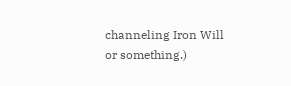channeling Iron Will or something.)